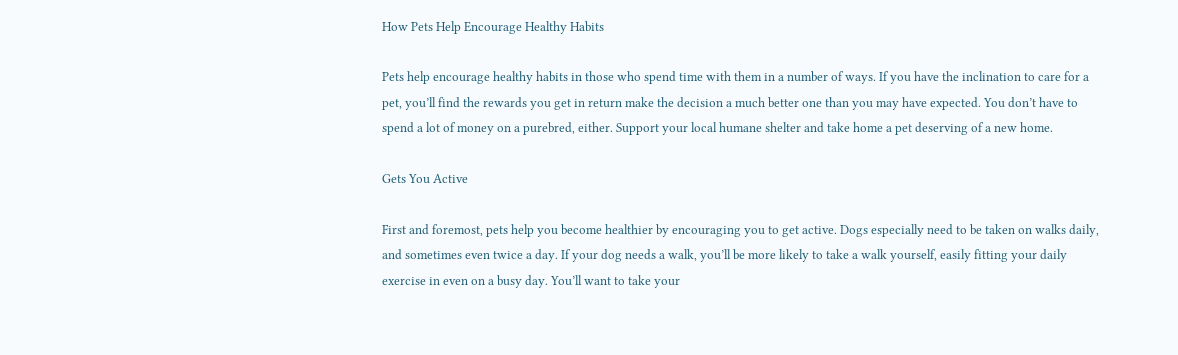How Pets Help Encourage Healthy Habits

Pets help encourage healthy habits in those who spend time with them in a number of ways. If you have the inclination to care for a pet, you’ll find the rewards you get in return make the decision a much better one than you may have expected. You don’t have to spend a lot of money on a purebred, either. Support your local humane shelter and take home a pet deserving of a new home.

Gets You Active

First and foremost, pets help you become healthier by encouraging you to get active. Dogs especially need to be taken on walks daily, and sometimes even twice a day. If your dog needs a walk, you’ll be more likely to take a walk yourself, easily fitting your daily exercise in even on a busy day. You’ll want to take your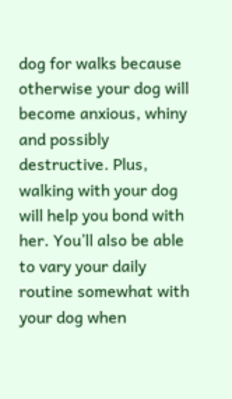dog for walks because otherwise your dog will become anxious, whiny and possibly destructive. Plus, walking with your dog will help you bond with her. You’ll also be able to vary your daily routine somewhat with your dog when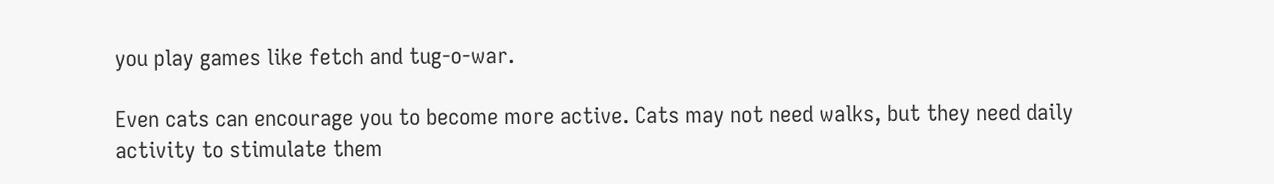you play games like fetch and tug-o-war.

Even cats can encourage you to become more active. Cats may not need walks, but they need daily activity to stimulate them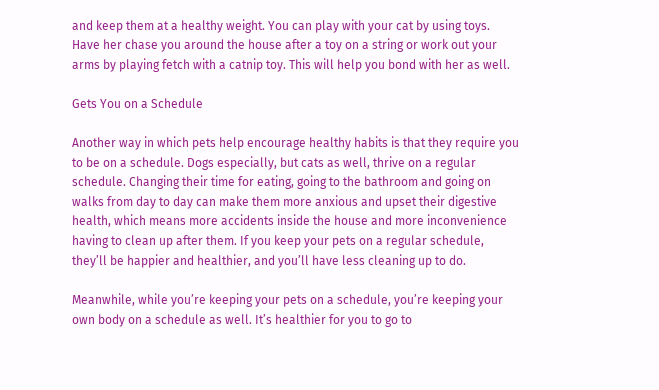and keep them at a healthy weight. You can play with your cat by using toys. Have her chase you around the house after a toy on a string or work out your arms by playing fetch with a catnip toy. This will help you bond with her as well.

Gets You on a Schedule

Another way in which pets help encourage healthy habits is that they require you to be on a schedule. Dogs especially, but cats as well, thrive on a regular schedule. Changing their time for eating, going to the bathroom and going on walks from day to day can make them more anxious and upset their digestive health, which means more accidents inside the house and more inconvenience having to clean up after them. If you keep your pets on a regular schedule, they’ll be happier and healthier, and you’ll have less cleaning up to do.

Meanwhile, while you’re keeping your pets on a schedule, you’re keeping your own body on a schedule as well. It’s healthier for you to go to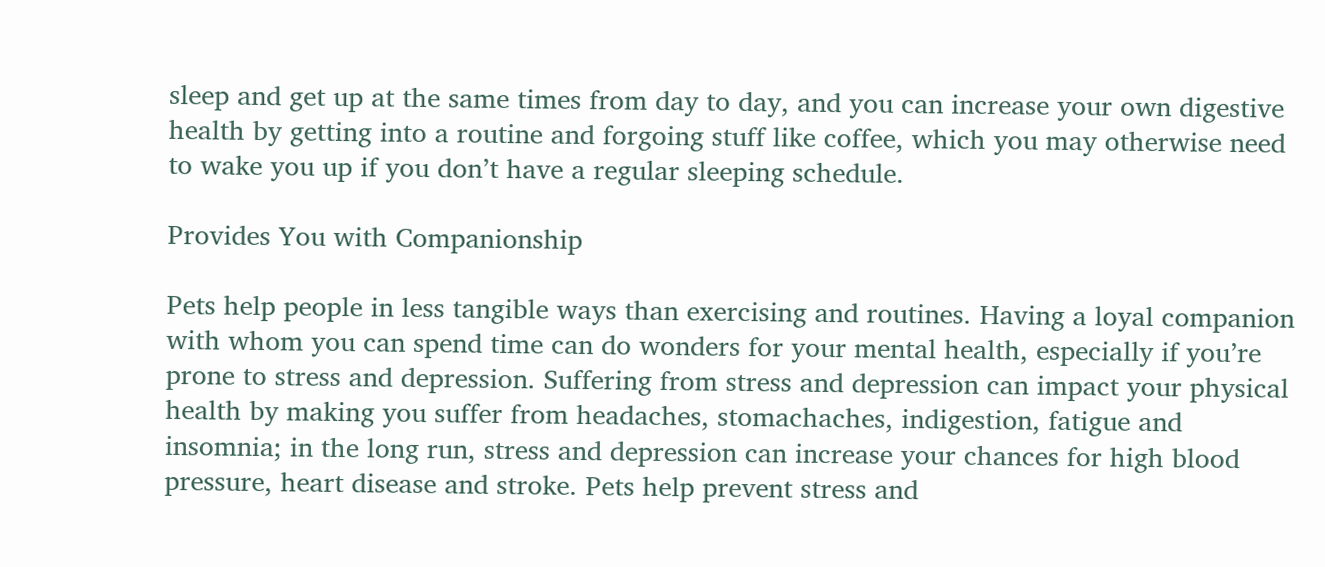sleep and get up at the same times from day to day, and you can increase your own digestive health by getting into a routine and forgoing stuff like coffee, which you may otherwise need to wake you up if you don’t have a regular sleeping schedule.

Provides You with Companionship

Pets help people in less tangible ways than exercising and routines. Having a loyal companion with whom you can spend time can do wonders for your mental health, especially if you’re prone to stress and depression. Suffering from stress and depression can impact your physical health by making you suffer from headaches, stomachaches, indigestion, fatigue and insomnia; in the long run, stress and depression can increase your chances for high blood pressure, heart disease and stroke. Pets help prevent stress and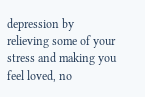depression by relieving some of your stress and making you feel loved, no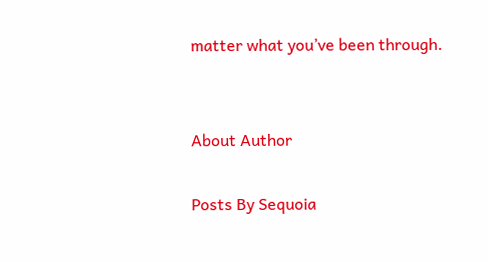matter what you’ve been through.


About Author

Posts By Sequoia